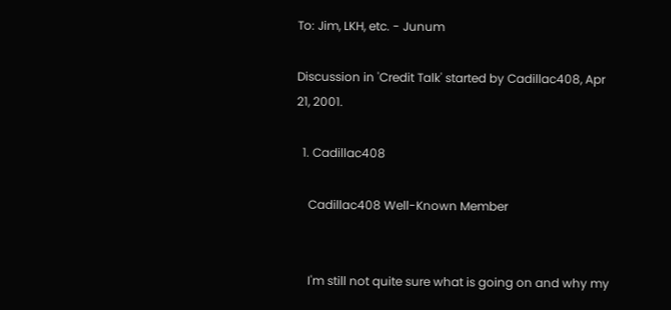To: Jim, LKH, etc. - Junum

Discussion in 'Credit Talk' started by Cadillac408, Apr 21, 2001.

  1. Cadillac408

    Cadillac408 Well-Known Member


    I'm still not quite sure what is going on and why my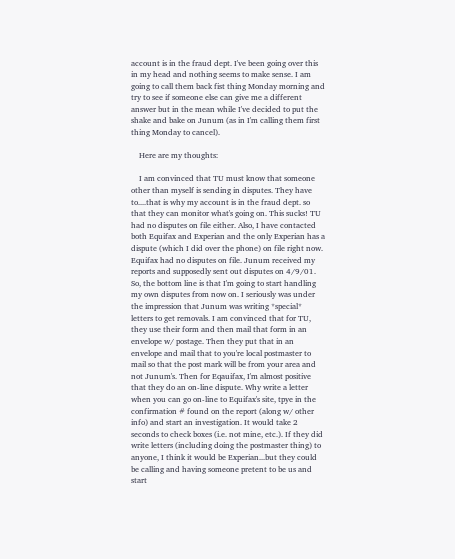account is in the fraud dept. I've been going over this in my head and nothing seems to make sense. I am going to call them back fist thing Monday morning and try to see if someone else can give me a different answer but in the mean while I've decided to put the shake and bake on Junum (as in I'm calling them first thing Monday to cancel).

    Here are my thoughts:

    I am convinced that TU must know that someone other than myself is sending in disputes. They have to....that is why my account is in the fraud dept. so that they can monitor what's going on. This sucks! TU had no disputes on file either. Also, I have contacted both Equifax and Experian and the only Experian has a dispute (which I did over the phone) on file right now. Equifax had no disputes on file. Junum received my reports and supposedly sent out disputes on 4/9/01. So, the bottom line is that I'm going to start handling my own disputes from now on. I seriously was under the impression that Junum was writing *special* letters to get removals. I am convinced that for TU, they use their form and then mail that form in an envelope w/ postage. Then they put that in an envelope and mail that to you're local postmaster to mail so that the post mark will be from your area and not Junum's. Then for Eqauifax, I'm almost positive that they do an on-line dispute. Why write a letter when you can go on-line to Equifax's site, tpye in the confirmation # found on the report (along w/ other info) and start an investigation. It would take 2 seconds to check boxes (i.e. not mine, etc.). If they did write letters (including doing the postmaster thing) to anyone, I think it would be Experian...but they could be calling and having someone pretent to be us and start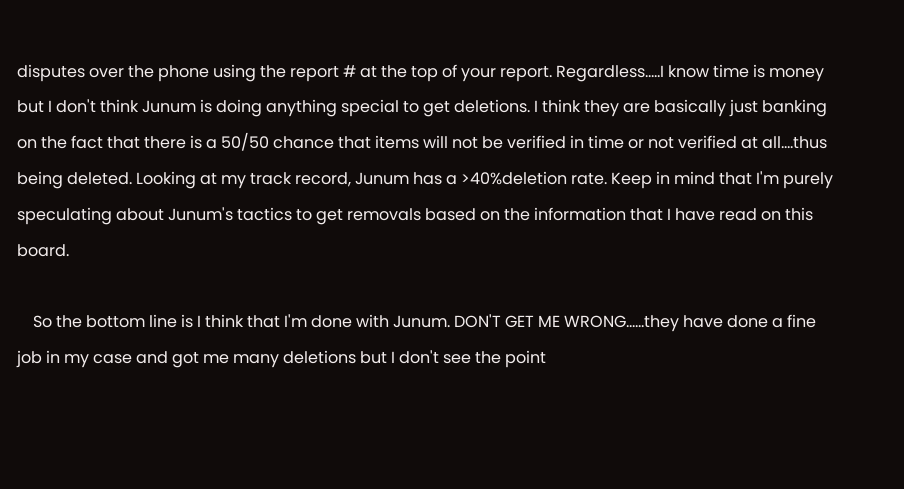disputes over the phone using the report # at the top of your report. Regardless.....I know time is money but I don't think Junum is doing anything special to get deletions. I think they are basically just banking on the fact that there is a 50/50 chance that items will not be verified in time or not verified at all....thus being deleted. Looking at my track record, Junum has a >40%deletion rate. Keep in mind that I'm purely speculating about Junum's tactics to get removals based on the information that I have read on this board.

    So the bottom line is I think that I'm done with Junum. DON'T GET ME WRONG......they have done a fine job in my case and got me many deletions but I don't see the point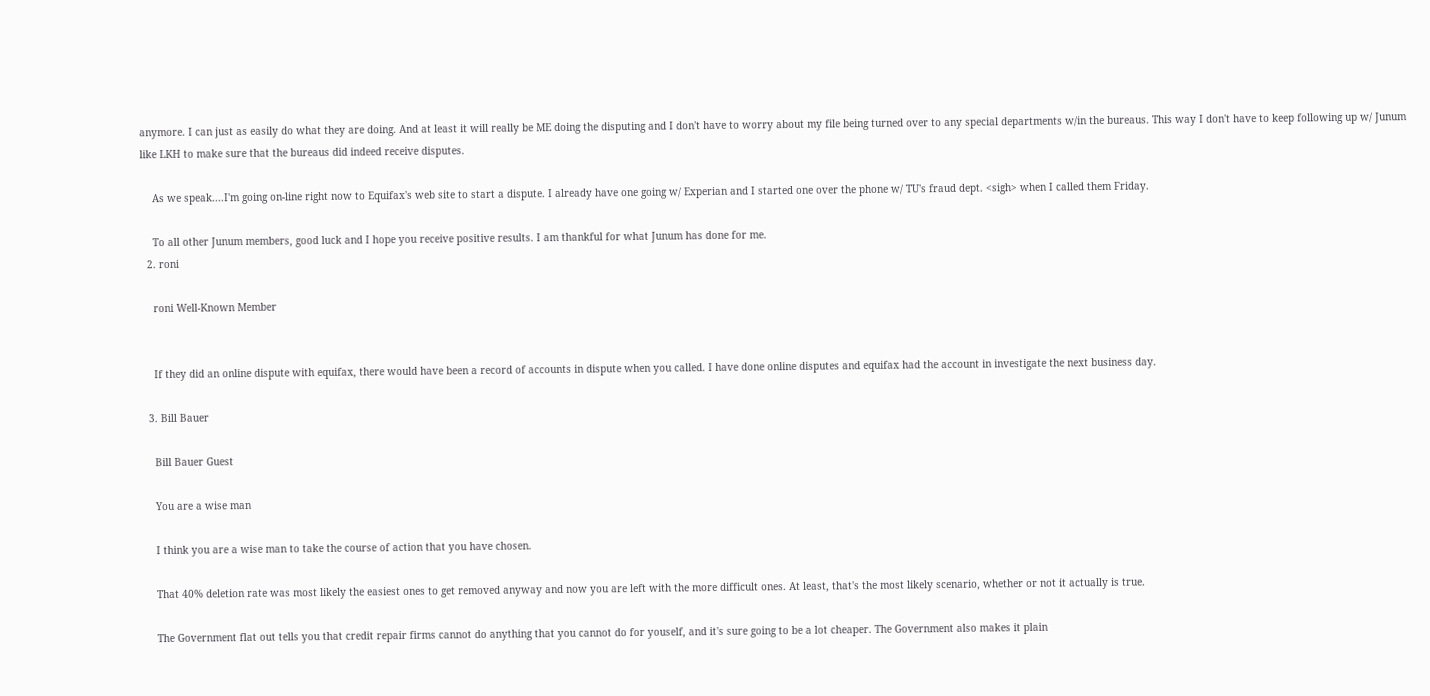anymore. I can just as easily do what they are doing. And at least it will really be ME doing the disputing and I don't have to worry about my file being turned over to any special departments w/in the bureaus. This way I don't have to keep following up w/ Junum like LKH to make sure that the bureaus did indeed receive disputes.

    As we speak....I'm going on-line right now to Equifax's web site to start a dispute. I already have one going w/ Experian and I started one over the phone w/ TU's fraud dept. <sigh> when I called them Friday.

    To all other Junum members, good luck and I hope you receive positive results. I am thankful for what Junum has done for me.
  2. roni

    roni Well-Known Member


    If they did an online dispute with equifax, there would have been a record of accounts in dispute when you called. I have done online disputes and equifax had the account in investigate the next business day.

  3. Bill Bauer

    Bill Bauer Guest

    You are a wise man

    I think you are a wise man to take the course of action that you have chosen.

    That 40% deletion rate was most likely the easiest ones to get removed anyway and now you are left with the more difficult ones. At least, that's the most likely scenario, whether or not it actually is true.

    The Government flat out tells you that credit repair firms cannot do anything that you cannot do for youself, and it's sure going to be a lot cheaper. The Government also makes it plain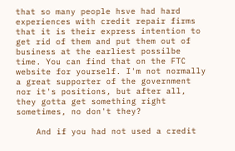that so many people hsve had hard experiences with credit repair firms that it is their express intention to get rid of them and put them out of business at the earliest possilbe time. You can find that on the FTC website for yourself. I'm not normally a great supporter of the government nor it's positions, but after all, they gotta get something right sometimes, no don't they?

    And if you had not used a credit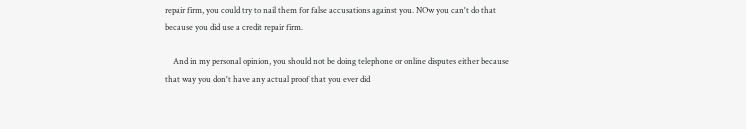repair firm, you could try to nail them for false accusations against you. NOw you can't do that because you did use a credit repair firm.

    And in my personal opinion, you should not be doing telephone or online disputes either because that way you don't have any actual proof that you ever did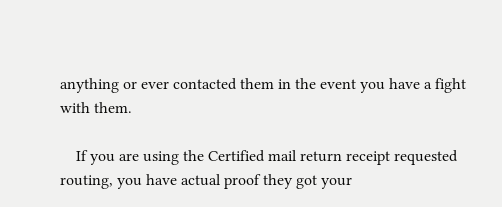anything or ever contacted them in the event you have a fight with them.

    If you are using the Certified mail return receipt requested routing, you have actual proof they got your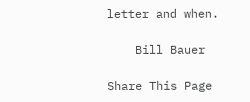letter and when.

    Bill Bauer

Share This Page